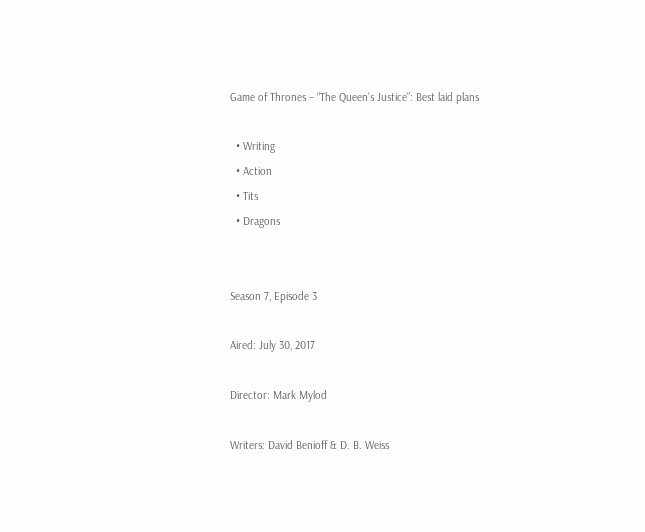Game of Thrones – “The Queen’s Justice”: Best laid plans

  • Writing
  • Action
  • Tits
  • Dragons


Season 7, Episode 3

Aired: July 30, 2017

Director: Mark Mylod

Writers: David Benioff & D. B. Weiss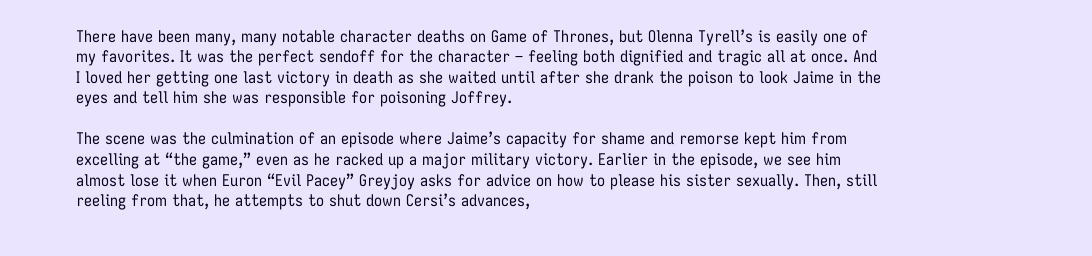There have been many, many notable character deaths on Game of Thrones, but Olenna Tyrell’s is easily one of my favorites. It was the perfect sendoff for the character – feeling both dignified and tragic all at once. And I loved her getting one last victory in death as she waited until after she drank the poison to look Jaime in the eyes and tell him she was responsible for poisoning Joffrey.

The scene was the culmination of an episode where Jaime’s capacity for shame and remorse kept him from excelling at “the game,” even as he racked up a major military victory. Earlier in the episode, we see him almost lose it when Euron “Evil Pacey” Greyjoy asks for advice on how to please his sister sexually. Then, still reeling from that, he attempts to shut down Cersi’s advances,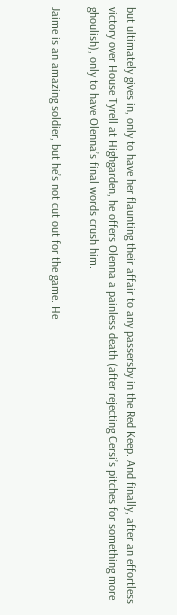but ultimately gives in, only to have her flaunting their affair to any passersby in the Red Keep. And finally, after an effortless victory over House Tyrell at Highgarden, he offers Olenna a painless death (after rejecting Cersi’s pitches for something more ghoulish), only to have Olenna’s final words crush him.

Jaime is an amazing soldier, but he’s not cut out for the game. He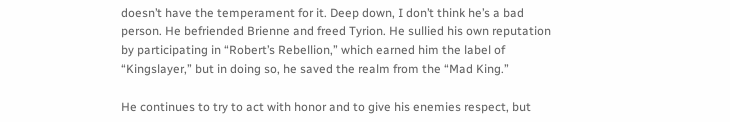doesn’t have the temperament for it. Deep down, I don’t think he’s a bad person. He befriended Brienne and freed Tyrion. He sullied his own reputation by participating in “Robert’s Rebellion,” which earned him the label of “Kingslayer,” but in doing so, he saved the realm from the “Mad King.”

He continues to try to act with honor and to give his enemies respect, but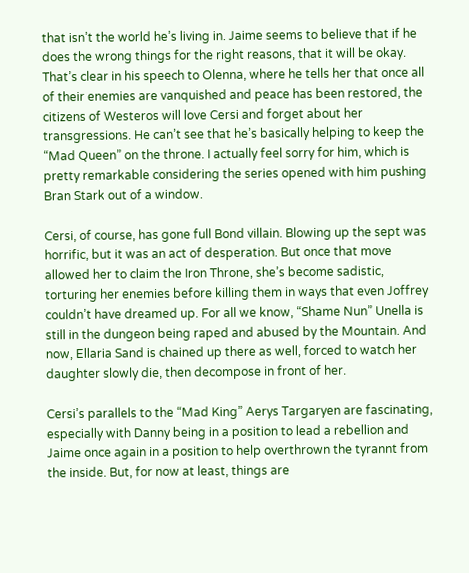that isn’t the world he’s living in. Jaime seems to believe that if he does the wrong things for the right reasons, that it will be okay. That’s clear in his speech to Olenna, where he tells her that once all of their enemies are vanquished and peace has been restored, the citizens of Westeros will love Cersi and forget about her transgressions. He can’t see that he’s basically helping to keep the “Mad Queen” on the throne. I actually feel sorry for him, which is pretty remarkable considering the series opened with him pushing Bran Stark out of a window.

Cersi, of course, has gone full Bond villain. Blowing up the sept was horrific, but it was an act of desperation. But once that move allowed her to claim the Iron Throne, she’s become sadistic, torturing her enemies before killing them in ways that even Joffrey couldn’t have dreamed up. For all we know, “Shame Nun” Unella is still in the dungeon being raped and abused by the Mountain. And now, Ellaria Sand is chained up there as well, forced to watch her daughter slowly die, then decompose in front of her.

Cersi’s parallels to the “Mad King” Aerys Targaryen are fascinating, especially with Danny being in a position to lead a rebellion and Jaime once again in a position to help overthrown the tyrannt from the inside. But, for now at least, things are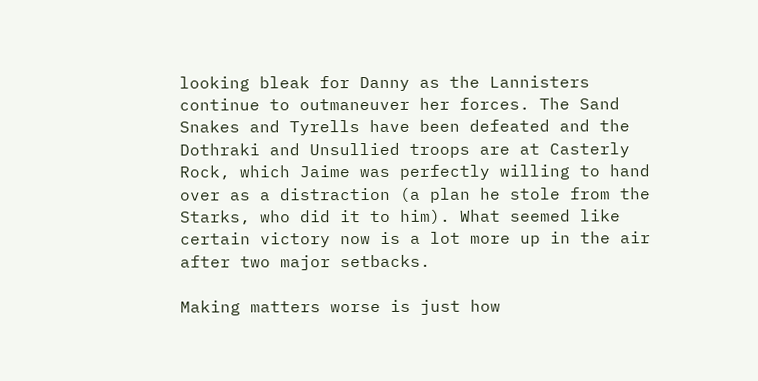looking bleak for Danny as the Lannisters continue to outmaneuver her forces. The Sand Snakes and Tyrells have been defeated and the Dothraki and Unsullied troops are at Casterly Rock, which Jaime was perfectly willing to hand over as a distraction (a plan he stole from the Starks, who did it to him). What seemed like certain victory now is a lot more up in the air after two major setbacks.

Making matters worse is just how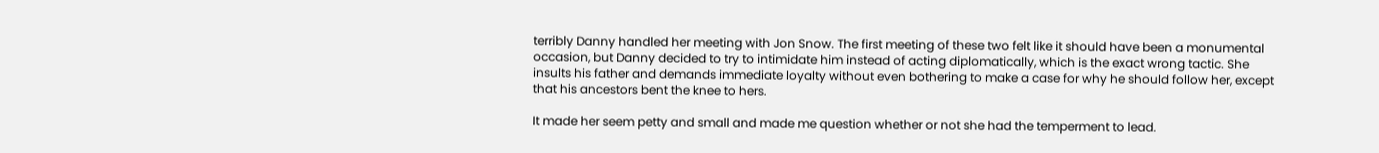terribly Danny handled her meeting with Jon Snow. The first meeting of these two felt like it should have been a monumental occasion, but Danny decided to try to intimidate him instead of acting diplomatically, which is the exact wrong tactic. She insults his father and demands immediate loyalty without even bothering to make a case for why he should follow her, except that his ancestors bent the knee to hers.

It made her seem petty and small and made me question whether or not she had the temperment to lead.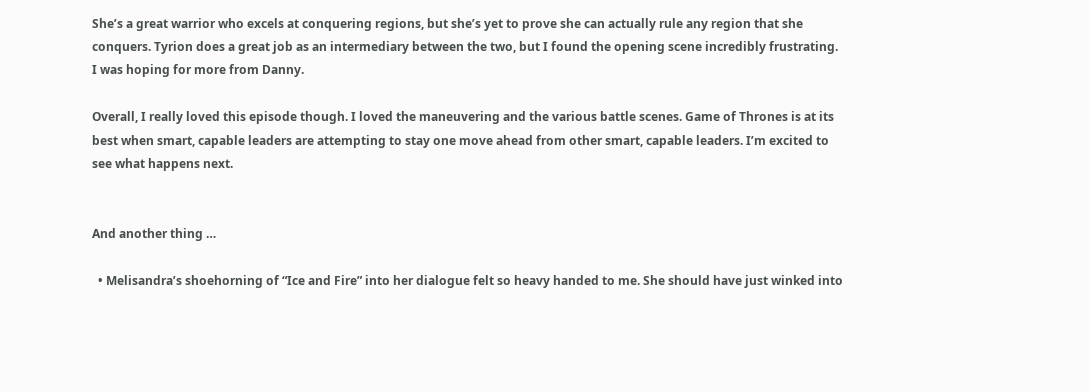She’s a great warrior who excels at conquering regions, but she’s yet to prove she can actually rule any region that she conquers. Tyrion does a great job as an intermediary between the two, but I found the opening scene incredibly frustrating. I was hoping for more from Danny.

Overall, I really loved this episode though. I loved the maneuvering and the various battle scenes. Game of Thrones is at its best when smart, capable leaders are attempting to stay one move ahead from other smart, capable leaders. I’m excited to see what happens next.


And another thing …

  • Melisandra’s shoehorning of “Ice and Fire” into her dialogue felt so heavy handed to me. She should have just winked into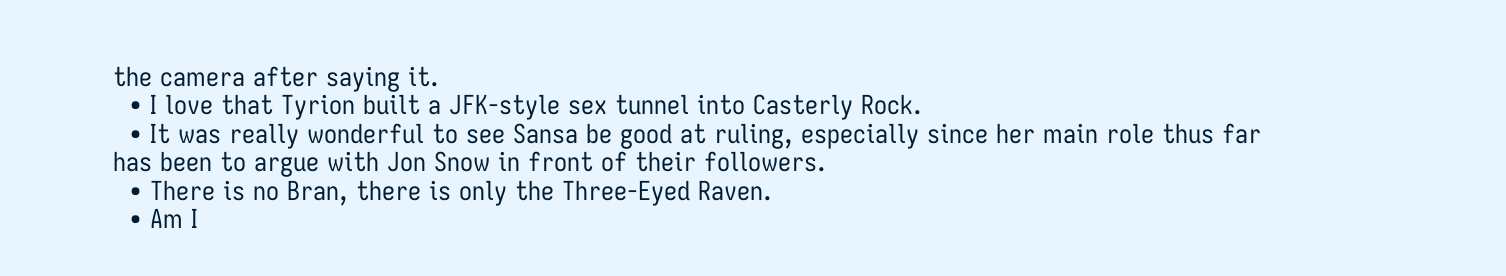the camera after saying it.
  • I love that Tyrion built a JFK-style sex tunnel into Casterly Rock.
  • It was really wonderful to see Sansa be good at ruling, especially since her main role thus far has been to argue with Jon Snow in front of their followers.
  • There is no Bran, there is only the Three-Eyed Raven.
  • Am I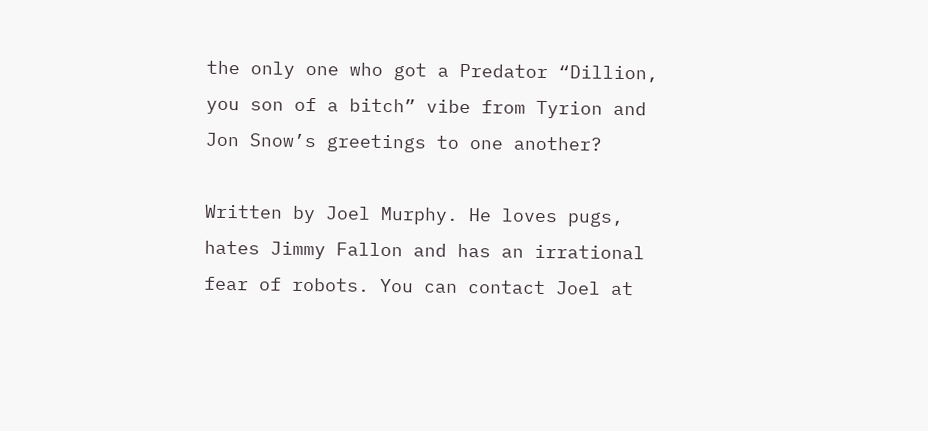the only one who got a Predator “Dillion, you son of a bitch” vibe from Tyrion and Jon Snow’s greetings to one another?

Written by Joel Murphy. He loves pugs, hates Jimmy Fallon and has an irrational fear of robots. You can contact Joel at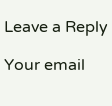Leave a Reply

Your email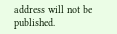address will not be published.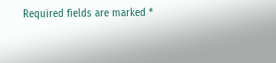Required fields are marked *